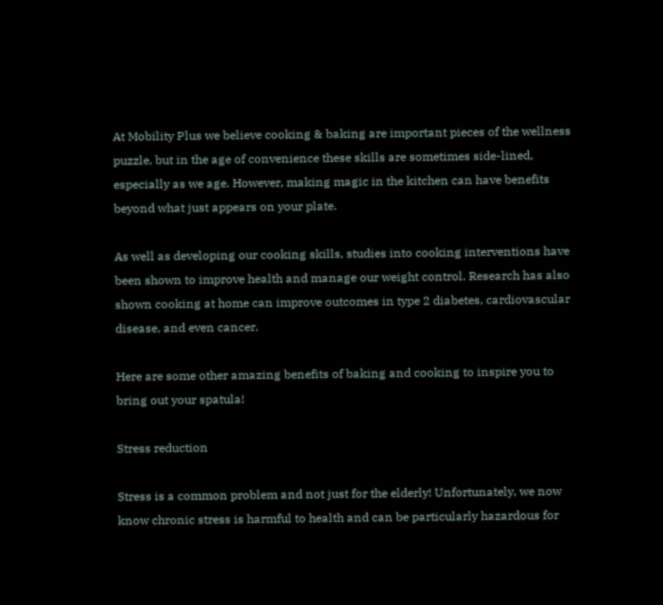At Mobility Plus we believe cooking & baking are important pieces of the wellness puzzle, but in the age of convenience these skills are sometimes side-lined, especially as we age. However, making magic in the kitchen can have benefits beyond what just appears on your plate.

As well as developing our cooking skills, studies into cooking interventions have been shown to improve health and manage our weight control. Research has also shown cooking at home can improve outcomes in type 2 diabetes, cardiovascular disease, and even cancer.

Here are some other amazing benefits of baking and cooking to inspire you to bring out your spatula!

Stress reduction

Stress is a common problem and not just for the elderly! Unfortunately, we now know chronic stress is harmful to health and can be particularly hazardous for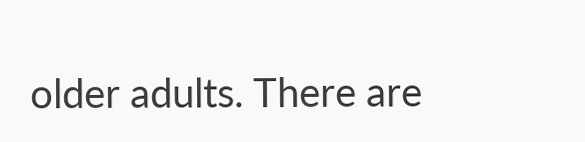older adults. There are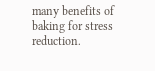many benefits of baking for stress reduction.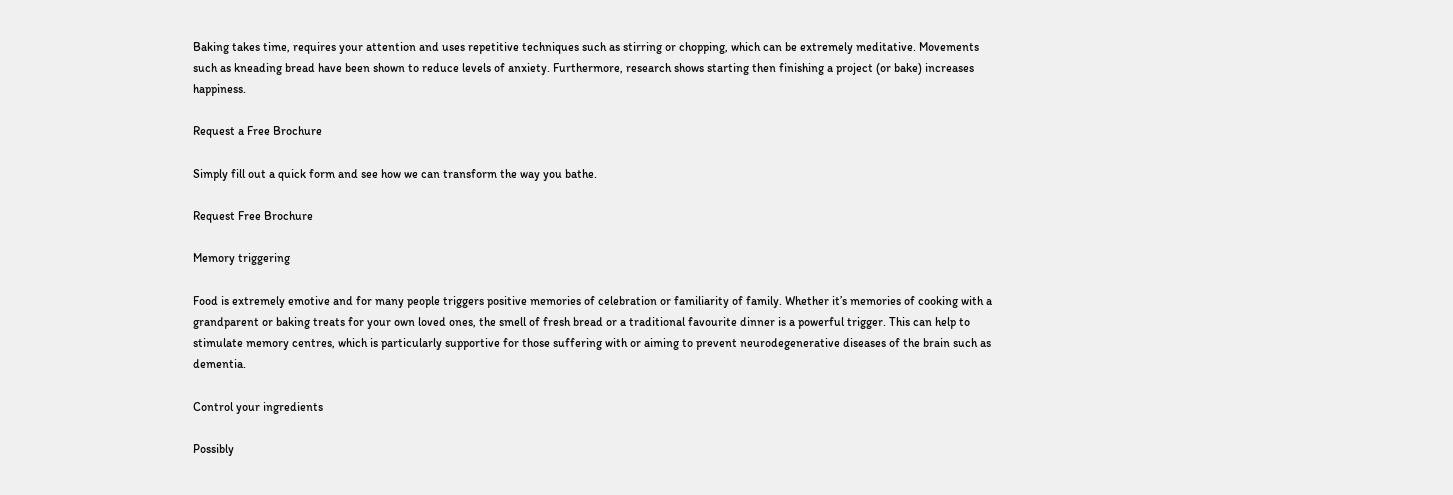Baking takes time, requires your attention and uses repetitive techniques such as stirring or chopping, which can be extremely meditative. Movements such as kneading bread have been shown to reduce levels of anxiety. Furthermore, research shows starting then finishing a project (or bake) increases happiness.

Request a Free Brochure

Simply fill out a quick form and see how we can transform the way you bathe.

Request Free Brochure

Memory triggering

Food is extremely emotive and for many people triggers positive memories of celebration or familiarity of family. Whether it’s memories of cooking with a grandparent or baking treats for your own loved ones, the smell of fresh bread or a traditional favourite dinner is a powerful trigger. This can help to stimulate memory centres, which is particularly supportive for those suffering with or aiming to prevent neurodegenerative diseases of the brain such as dementia.

Control your ingredients

Possibly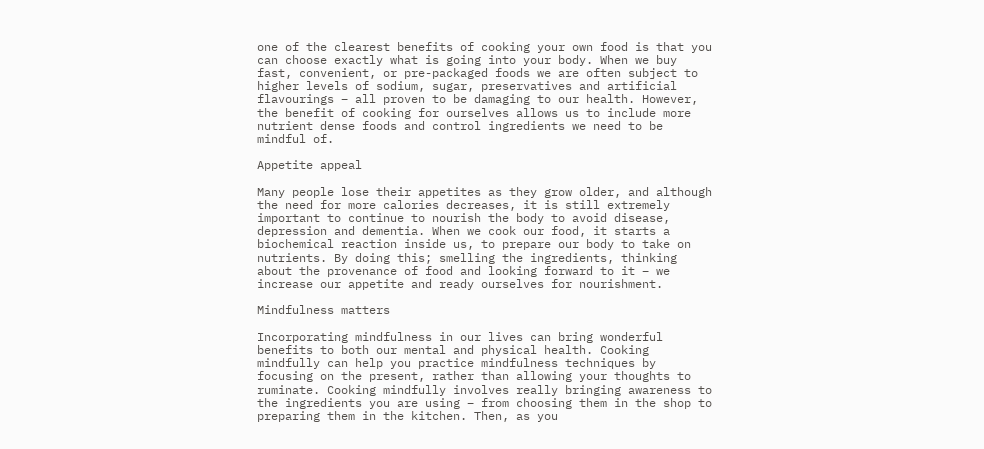one of the clearest benefits of cooking your own food is that you can choose exactly what is going into your body. When we buy fast, convenient, or pre-packaged foods we are often subject to higher levels of sodium, sugar, preservatives and artificial flavourings – all proven to be damaging to our health. However, the benefit of cooking for ourselves allows us to include more nutrient dense foods and control ingredients we need to be mindful of.

Appetite appeal

Many people lose their appetites as they grow older, and although the need for more calories decreases, it is still extremely important to continue to nourish the body to avoid disease, depression and dementia. When we cook our food, it starts a biochemical reaction inside us, to prepare our body to take on nutrients. By doing this; smelling the ingredients, thinking about the provenance of food and looking forward to it – we increase our appetite and ready ourselves for nourishment.

Mindfulness matters

Incorporating mindfulness in our lives can bring wonderful benefits to both our mental and physical health. Cooking mindfully can help you practice mindfulness techniques by focusing on the present, rather than allowing your thoughts to ruminate. Cooking mindfully involves really bringing awareness to the ingredients you are using – from choosing them in the shop to preparing them in the kitchen. Then, as you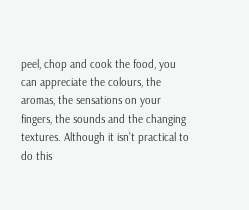peel, chop and cook the food, you can appreciate the colours, the aromas, the sensations on your fingers, the sounds and the changing textures. Although it isn’t practical to do this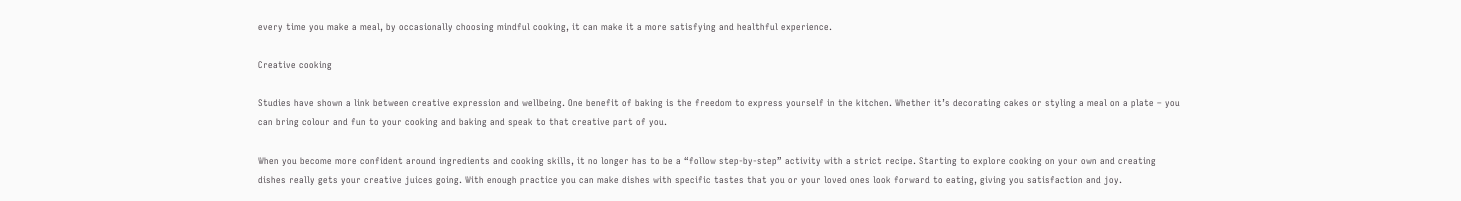every time you make a meal, by occasionally choosing mindful cooking, it can make it a more satisfying and healthful experience.

Creative cooking

Studies have shown a link between creative expression and wellbeing. One benefit of baking is the freedom to express yourself in the kitchen. Whether it’s decorating cakes or styling a meal on a plate – you can bring colour and fun to your cooking and baking and speak to that creative part of you.

When you become more confident around ingredients and cooking skills, it no longer has to be a “follow step-by-step” activity with a strict recipe. Starting to explore cooking on your own and creating dishes really gets your creative juices going. With enough practice you can make dishes with specific tastes that you or your loved ones look forward to eating, giving you satisfaction and joy.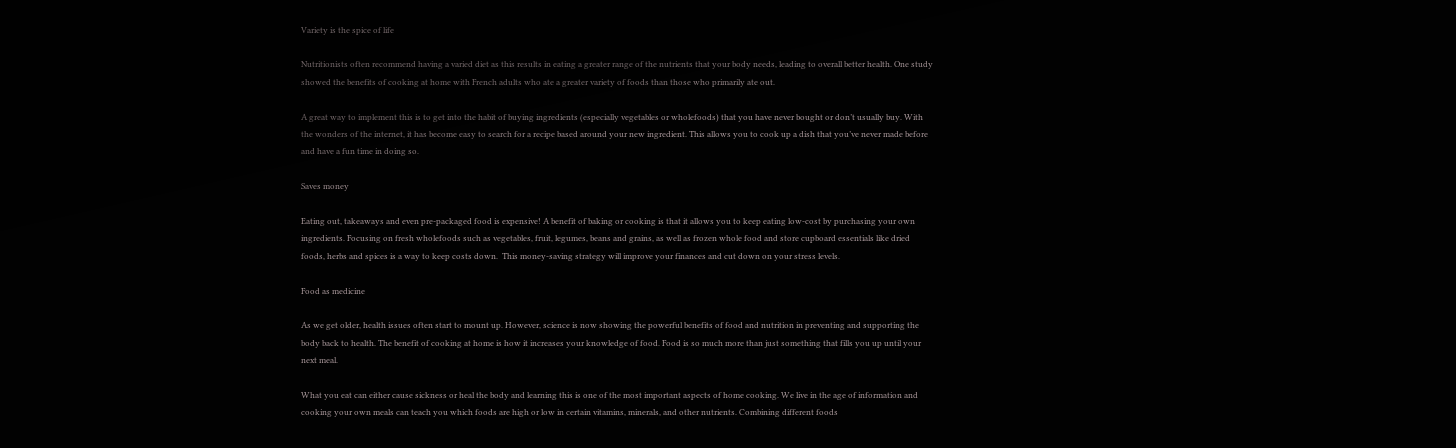Variety is the spice of life

Nutritionists often recommend having a varied diet as this results in eating a greater range of the nutrients that your body needs, leading to overall better health. One study showed the benefits of cooking at home with French adults who ate a greater variety of foods than those who primarily ate out.

A great way to implement this is to get into the habit of buying ingredients (especially vegetables or wholefoods) that you have never bought or don’t usually buy. With the wonders of the internet, it has become easy to search for a recipe based around your new ingredient. This allows you to cook up a dish that you’ve never made before and have a fun time in doing so.

Saves money

Eating out, takeaways and even pre-packaged food is expensive! A benefit of baking or cooking is that it allows you to keep eating low-cost by purchasing your own ingredients. Focusing on fresh wholefoods such as vegetables, fruit, legumes, beans and grains, as well as frozen whole food and store cupboard essentials like dried foods, herbs and spices is a way to keep costs down.  This money-saving strategy will improve your finances and cut down on your stress levels.

Food as medicine

As we get older, health issues often start to mount up. However, science is now showing the powerful benefits of food and nutrition in preventing and supporting the body back to health. The benefit of cooking at home is how it increases your knowledge of food. Food is so much more than just something that fills you up until your next meal.

What you eat can either cause sickness or heal the body and learning this is one of the most important aspects of home cooking. We live in the age of information and cooking your own meals can teach you which foods are high or low in certain vitamins, minerals, and other nutrients. Combining different foods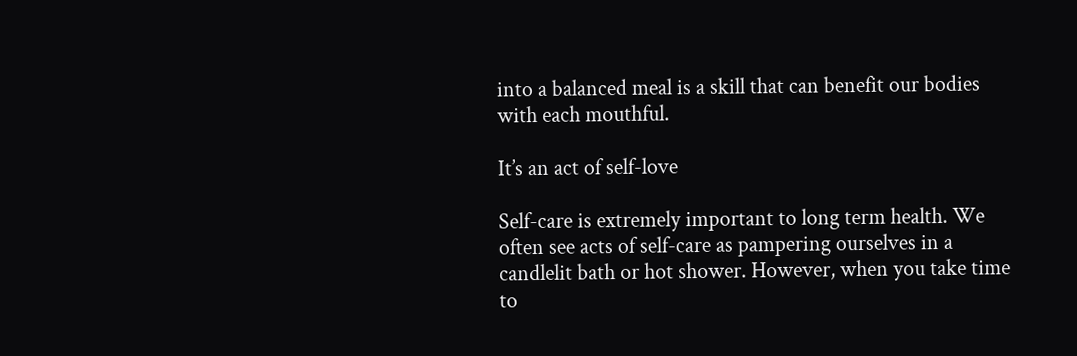into a balanced meal is a skill that can benefit our bodies with each mouthful.

It’s an act of self-love

Self-care is extremely important to long term health. We often see acts of self-care as pampering ourselves in a candlelit bath or hot shower. However, when you take time to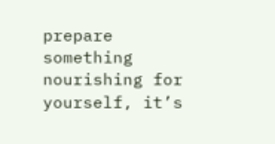prepare something nourishing for yourself, it’s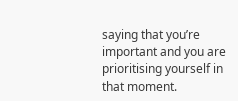saying that you’re important and you are prioritising yourself in that moment.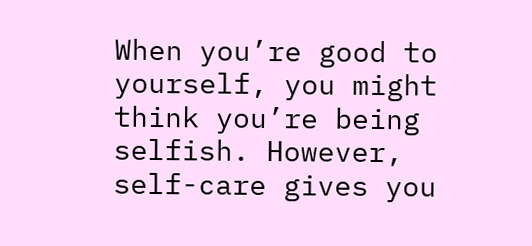When you’re good to yourself, you might think you’re being selfish. However, self-care gives you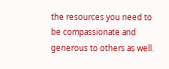the resources you need to be compassionate and generous to others as well.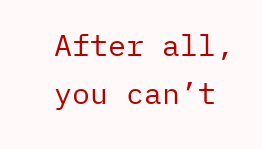After all, you can’t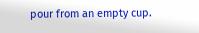pour from an empty cup.